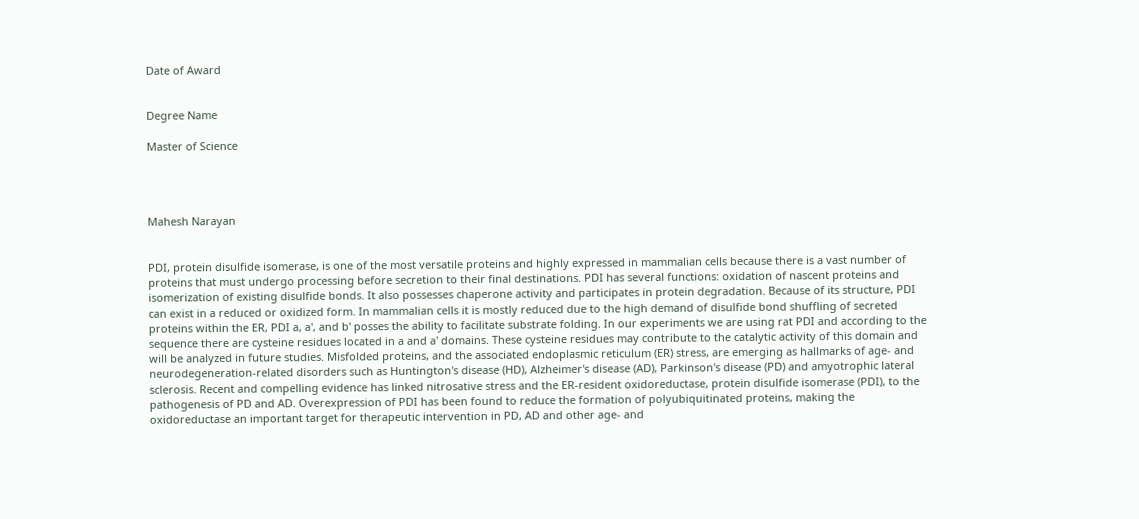Date of Award


Degree Name

Master of Science




Mahesh Narayan


PDI, protein disulfide isomerase, is one of the most versatile proteins and highly expressed in mammalian cells because there is a vast number of proteins that must undergo processing before secretion to their final destinations. PDI has several functions: oxidation of nascent proteins and isomerization of existing disulfide bonds. It also possesses chaperone activity and participates in protein degradation. Because of its structure, PDI can exist in a reduced or oxidized form. In mammalian cells it is mostly reduced due to the high demand of disulfide bond shuffling of secreted proteins within the ER, PDI a, a', and b' posses the ability to facilitate substrate folding. In our experiments we are using rat PDI and according to the sequence there are cysteine residues located in a and a' domains. These cysteine residues may contribute to the catalytic activity of this domain and will be analyzed in future studies. Misfolded proteins, and the associated endoplasmic reticulum (ER) stress, are emerging as hallmarks of age- and neurodegeneration-related disorders such as Huntington's disease (HD), Alzheimer's disease (AD), Parkinson's disease (PD) and amyotrophic lateral sclerosis. Recent and compelling evidence has linked nitrosative stress and the ER-resident oxidoreductase, protein disulfide isomerase (PDI), to the pathogenesis of PD and AD. Overexpression of PDI has been found to reduce the formation of polyubiquitinated proteins, making the oxidoreductase an important target for therapeutic intervention in PD, AD and other age- and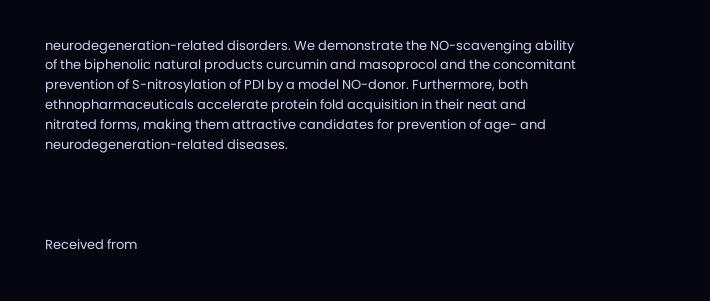neurodegeneration-related disorders. We demonstrate the NO-scavenging ability of the biphenolic natural products curcumin and masoprocol and the concomitant prevention of S-nitrosylation of PDI by a model NO-donor. Furthermore, both ethnopharmaceuticals accelerate protein fold acquisition in their neat and nitrated forms, making them attractive candidates for prevention of age- and neurodegeneration-related diseases.




Received from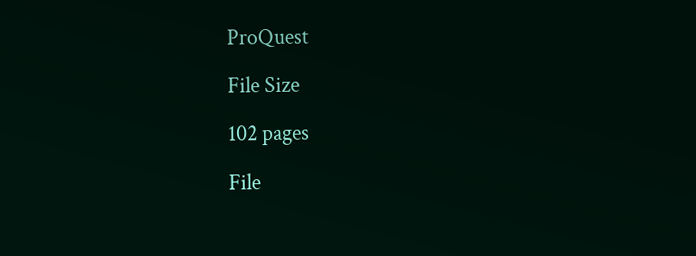ProQuest

File Size

102 pages

File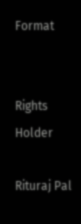Format


Rights Holder

Rituraj Pal